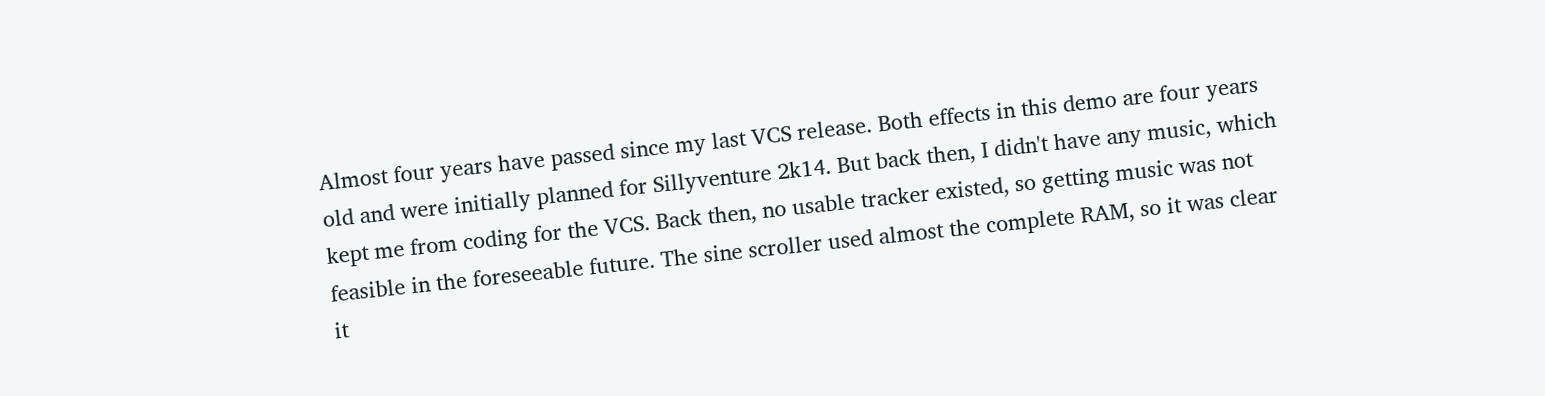Almost four years have passed since my last VCS release. Both effects in this demo are four years old and were initially planned for Sillyventure 2k14. But back then, I didn't have any music, which kept me from coding for the VCS. Back then, no usable tracker existed, so getting music was not feasible in the foreseeable future. The sine scroller used almost the complete RAM, so it was clear it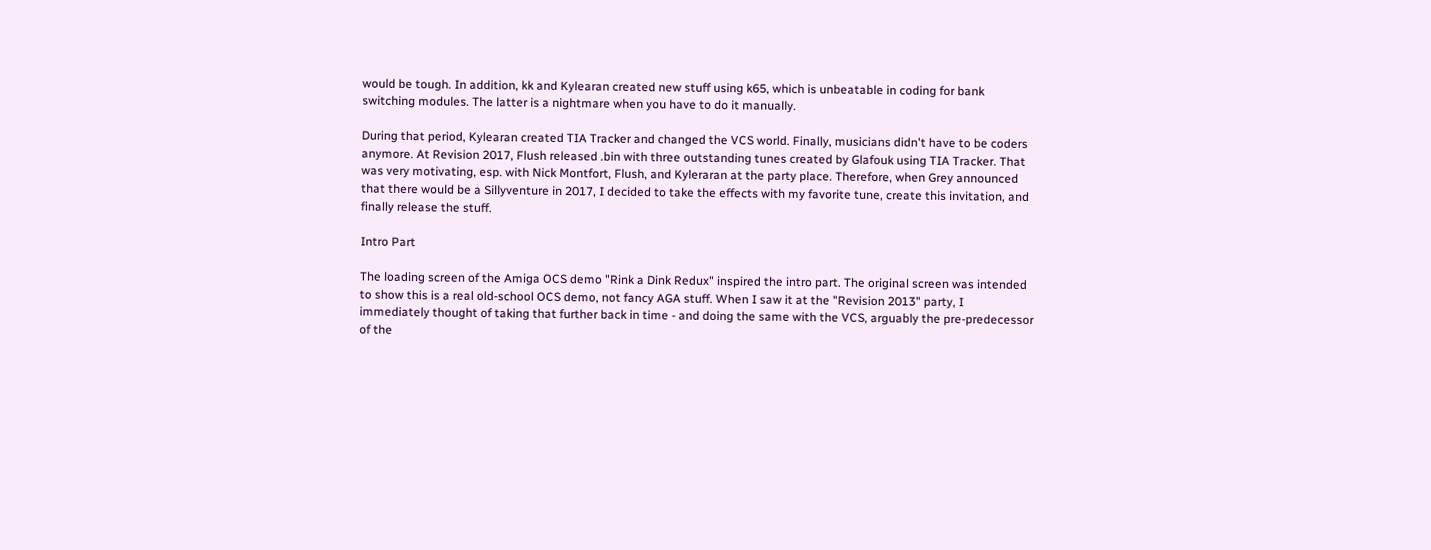would be tough. In addition, kk and Kylearan created new stuff using k65, which is unbeatable in coding for bank switching modules. The latter is a nightmare when you have to do it manually.

During that period, Kylearan created TIA Tracker and changed the VCS world. Finally, musicians didn't have to be coders anymore. At Revision 2017, Flush released .bin with three outstanding tunes created by Glafouk using TIA Tracker. That was very motivating, esp. with Nick Montfort, Flush, and Kyleraran at the party place. Therefore, when Grey announced that there would be a Sillyventure in 2017, I decided to take the effects with my favorite tune, create this invitation, and finally release the stuff.

Intro Part

The loading screen of the Amiga OCS demo "Rink a Dink Redux" inspired the intro part. The original screen was intended to show this is a real old-school OCS demo, not fancy AGA stuff. When I saw it at the "Revision 2013" party, I immediately thought of taking that further back in time - and doing the same with the VCS, arguably the pre-predecessor of the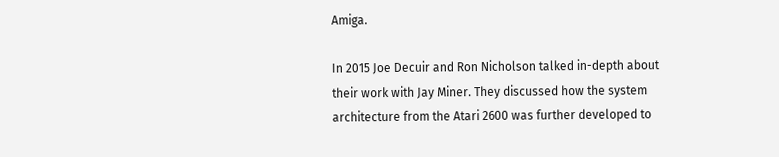Amiga.

In 2015 Joe Decuir and Ron Nicholson talked in-depth about their work with Jay Miner. They discussed how the system architecture from the Atari 2600 was further developed to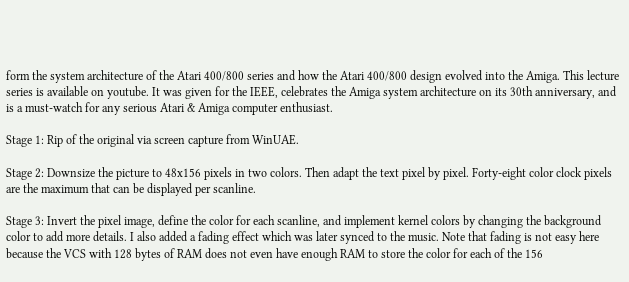form the system architecture of the Atari 400/800 series and how the Atari 400/800 design evolved into the Amiga. This lecture series is available on youtube. It was given for the IEEE, celebrates the Amiga system architecture on its 30th anniversary, and is a must-watch for any serious Atari & Amiga computer enthusiast.

Stage 1: Rip of the original via screen capture from WinUAE.

Stage 2: Downsize the picture to 48x156 pixels in two colors. Then adapt the text pixel by pixel. Forty-eight color clock pixels are the maximum that can be displayed per scanline.

Stage 3: Invert the pixel image, define the color for each scanline, and implement kernel colors by changing the background color to add more details. I also added a fading effect which was later synced to the music. Note that fading is not easy here because the VCS with 128 bytes of RAM does not even have enough RAM to store the color for each of the 156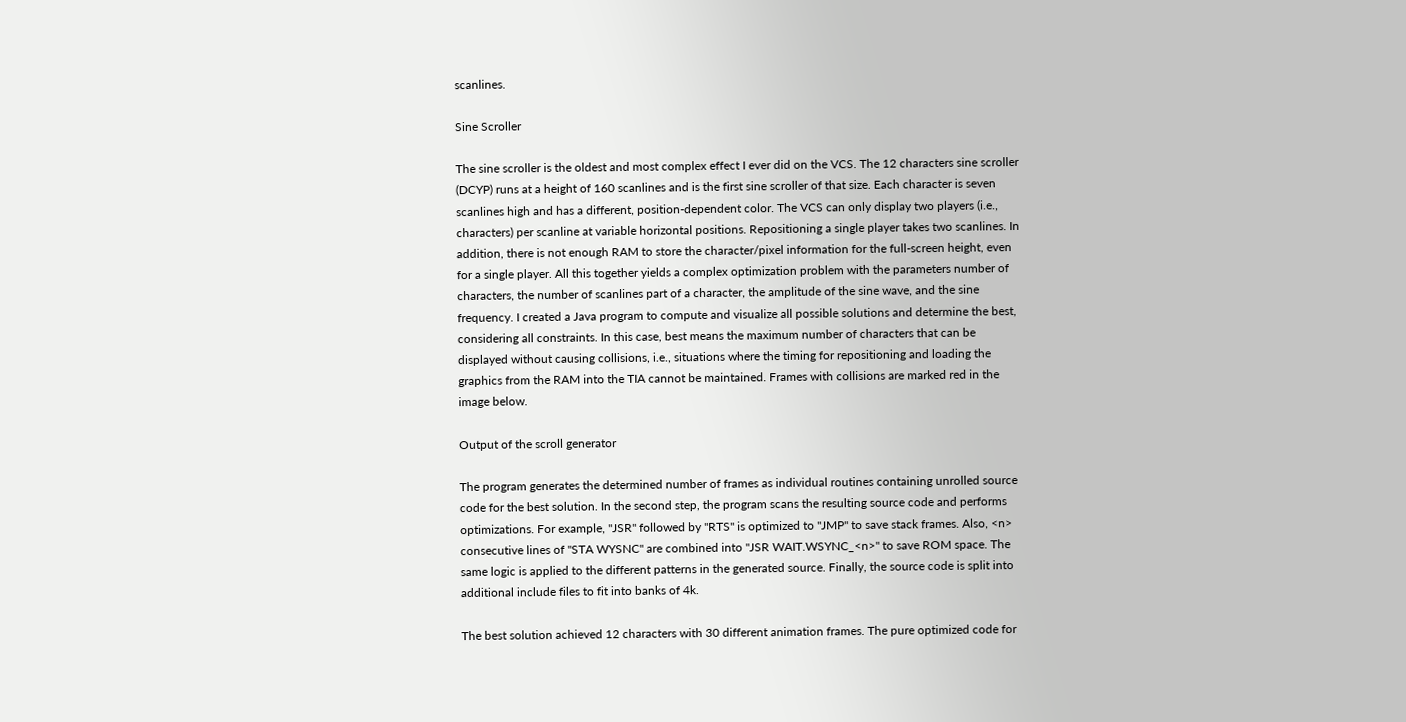scanlines.

Sine Scroller

The sine scroller is the oldest and most complex effect I ever did on the VCS. The 12 characters sine scroller (DCYP) runs at a height of 160 scanlines and is the first sine scroller of that size. Each character is seven scanlines high and has a different, position-dependent color. The VCS can only display two players (i.e., characters) per scanline at variable horizontal positions. Repositioning a single player takes two scanlines. In addition, there is not enough RAM to store the character/pixel information for the full-screen height, even for a single player. All this together yields a complex optimization problem with the parameters number of characters, the number of scanlines part of a character, the amplitude of the sine wave, and the sine frequency. I created a Java program to compute and visualize all possible solutions and determine the best, considering all constraints. In this case, best means the maximum number of characters that can be displayed without causing collisions, i.e., situations where the timing for repositioning and loading the graphics from the RAM into the TIA cannot be maintained. Frames with collisions are marked red in the image below.

Output of the scroll generator

The program generates the determined number of frames as individual routines containing unrolled source code for the best solution. In the second step, the program scans the resulting source code and performs optimizations. For example, "JSR" followed by "RTS" is optimized to "JMP" to save stack frames. Also, <n> consecutive lines of "STA WYSNC" are combined into "JSR WAIT.WSYNC_<n>" to save ROM space. The same logic is applied to the different patterns in the generated source. Finally, the source code is split into additional include files to fit into banks of 4k.

The best solution achieved 12 characters with 30 different animation frames. The pure optimized code for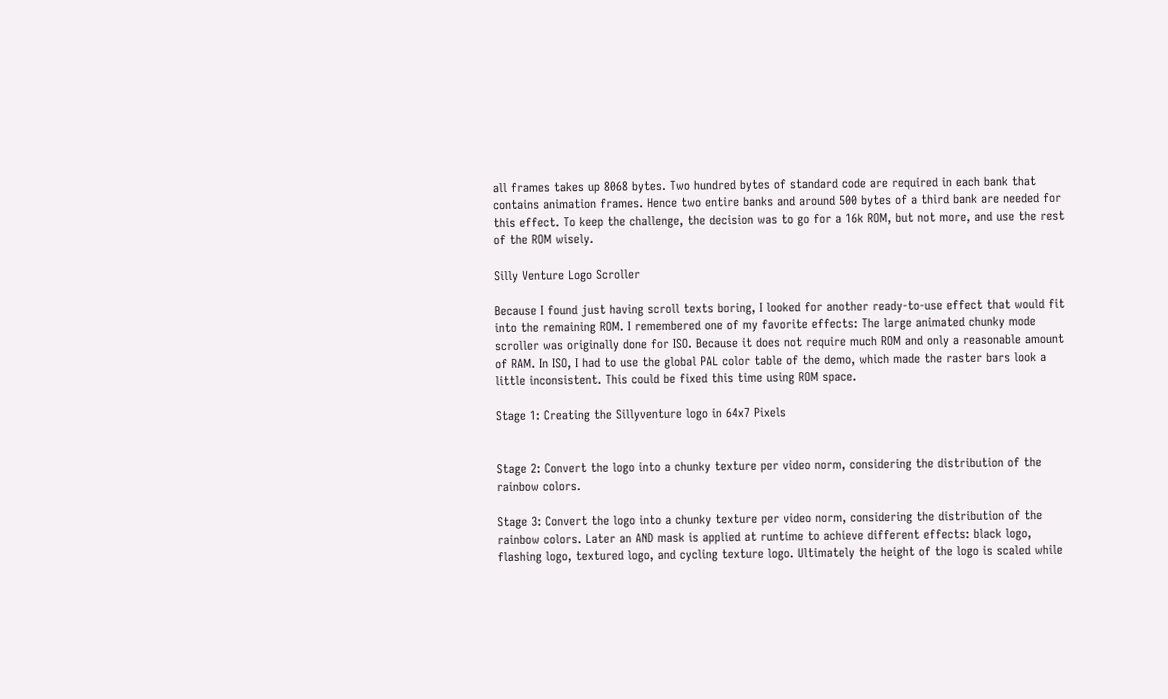all frames takes up 8068 bytes. Two hundred bytes of standard code are required in each bank that contains animation frames. Hence two entire banks and around 500 bytes of a third bank are needed for this effect. To keep the challenge, the decision was to go for a 16k ROM, but not more, and use the rest of the ROM wisely.

Silly Venture Logo Scroller

Because I found just having scroll texts boring, I looked for another ready-to-use effect that would fit into the remaining ROM. I remembered one of my favorite effects: The large animated chunky mode scroller was originally done for ISO. Because it does not require much ROM and only a reasonable amount of RAM. In ISO, I had to use the global PAL color table of the demo, which made the raster bars look a little inconsistent. This could be fixed this time using ROM space.

Stage 1: Creating the Sillyventure logo in 64x7 Pixels


Stage 2: Convert the logo into a chunky texture per video norm, considering the distribution of the rainbow colors.

Stage 3: Convert the logo into a chunky texture per video norm, considering the distribution of the rainbow colors. Later an AND mask is applied at runtime to achieve different effects: black logo, flashing logo, textured logo, and cycling texture logo. Ultimately the height of the logo is scaled while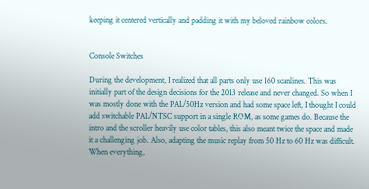keeping it centered vertically and padding it with my beloved rainbow colors.


Console Switches

During the development, I realized that all parts only use 160 scanlines. This was initially part of the design decisions for the 2013 release and never changed. So when I was mostly done with the PAL/50Hz version and had some space left, I thought I could add switchable PAL/NTSC support in a single ROM, as some games do. Because the intro and the scroller heavily use color tables, this also meant twice the space and made it a challenging job. Also, adapting the music replay from 50 Hz to 60 Hz was difficult. When everything,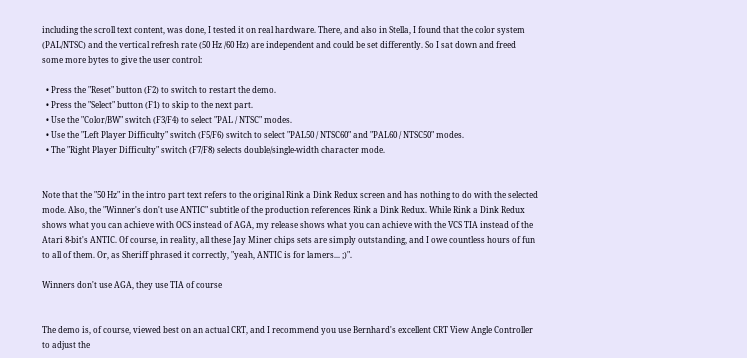including the scroll text content, was done, I tested it on real hardware. There, and also in Stella, I found that the color system (PAL/NTSC) and the vertical refresh rate (50 Hz /60 Hz) are independent and could be set differently. So I sat down and freed some more bytes to give the user control:

  • Press the "Reset" button (F2) to switch to restart the demo.
  • Press the "Select" button (F1) to skip to the next part.
  • Use the "Color/BW" switch (F3/F4) to select "PAL / NTSC" modes.
  • Use the "Left Player Difficulty" switch (F5/F6) switch to select "PAL50 / NTSC60" and "PAL60 / NTSC50" modes.
  • The "Right Player Difficulty" switch (F7/F8) selects double/single-width character mode.


Note that the "50 Hz" in the intro part text refers to the original Rink a Dink Redux screen and has nothing to do with the selected mode. Also, the "Winner's don't use ANTIC" subtitle of the production references Rink a Dink Redux. While Rink a Dink Redux shows what you can achieve with OCS instead of AGA, my release shows what you can achieve with the VCS TIA instead of the Atari 8-bit's ANTIC. Of course, in reality, all these Jay Miner chips sets are simply outstanding, and I owe countless hours of fun to all of them. Or, as Sheriff phrased it correctly, "yeah, ANTIC is for lamers... ;)".

Winners don't use AGA, they use TIA of course


The demo is, of course, viewed best on an actual CRT, and I recommend you use Bernhard's excellent CRT View Angle Controller to adjust the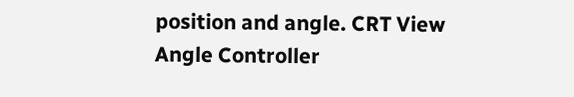position and angle. CRT View Angle Controller